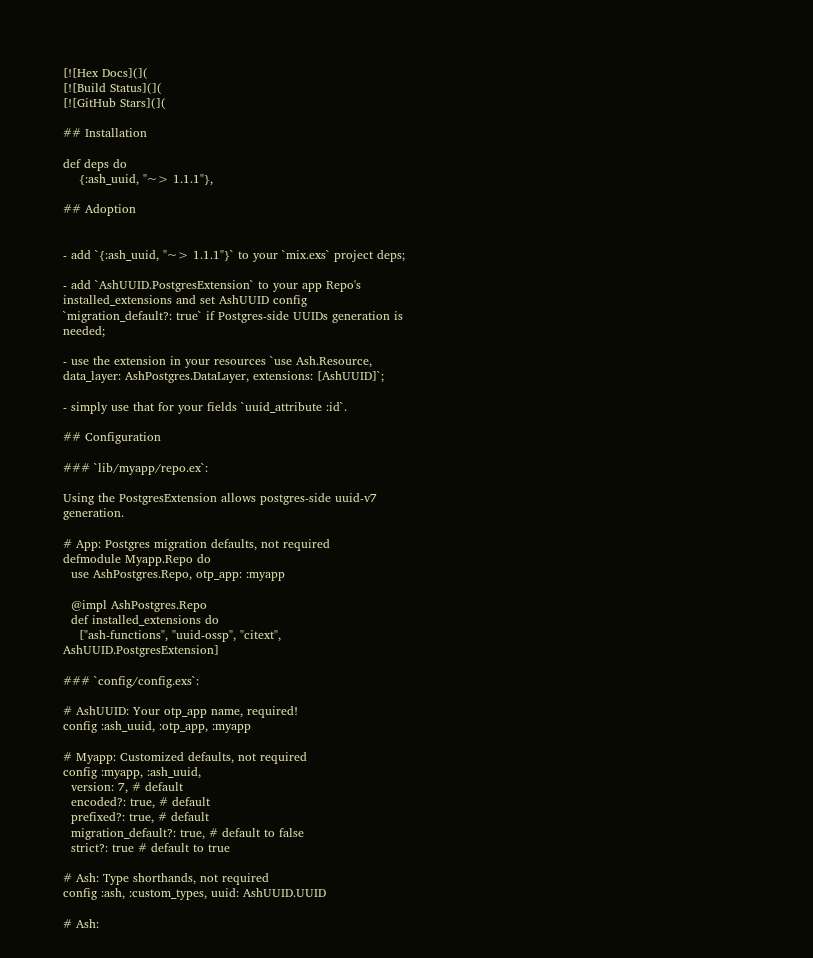[![Hex Docs](](
[![Build Status](](
[![GitHub Stars](](

## Installation

def deps do
    {:ash_uuid, "~> 1.1.1"},

## Adoption


- add `{:ash_uuid, "~> 1.1.1"}` to your `mix.exs` project deps;

- add `AshUUID.PostgresExtension` to your app Repo's installed_extensions and set AshUUID config `migration_default?: true` if Postgres-side UUIDs generation is needed;

- use the extension in your resources `use Ash.Resource, data_layer: AshPostgres.DataLayer, extensions: [AshUUID]`;

- simply use that for your fields `uuid_attribute :id`.

## Configuration

### `lib/myapp/repo.ex`:

Using the PostgresExtension allows postgres-side uuid-v7 generation.

# App: Postgres migration defaults, not required
defmodule Myapp.Repo do
  use AshPostgres.Repo, otp_app: :myapp

  @impl AshPostgres.Repo
  def installed_extensions do
    ["ash-functions", "uuid-ossp", "citext", AshUUID.PostgresExtension]

### `config/config.exs`:

# AshUUID: Your otp_app name, required!
config :ash_uuid, :otp_app, :myapp

# Myapp: Customized defaults, not required
config :myapp, :ash_uuid,
  version: 7, # default
  encoded?: true, # default
  prefixed?: true, # default
  migration_default?: true, # default to false
  strict?: true # default to true

# Ash: Type shorthands, not required
config :ash, :custom_types, uuid: AshUUID.UUID

# Ash: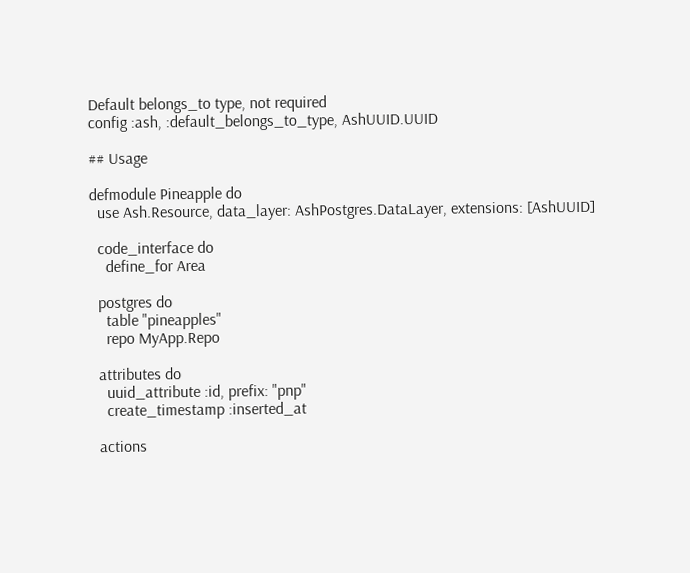Default belongs_to type, not required
config :ash, :default_belongs_to_type, AshUUID.UUID

## Usage

defmodule Pineapple do
  use Ash.Resource, data_layer: AshPostgres.DataLayer, extensions: [AshUUID]

  code_interface do
    define_for Area

  postgres do
    table "pineapples"
    repo MyApp.Repo

  attributes do
    uuid_attribute :id, prefix: "pnp"
    create_timestamp :inserted_at

  actions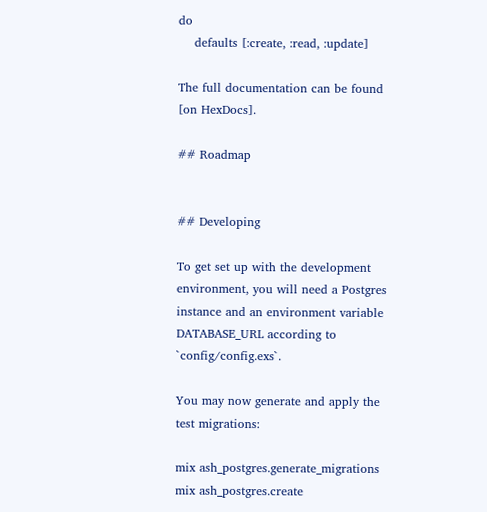do
    defaults [:create, :read, :update]

The full documentation can be found [on HexDocs].

## Roadmap


## Developing

To get set up with the development environment, you will need a Postgres
instance and an environment variable DATABASE_URL according to `config/config.exs`.

You may now generate and apply the test migrations:

mix ash_postgres.generate_migrations
mix ash_postgres.create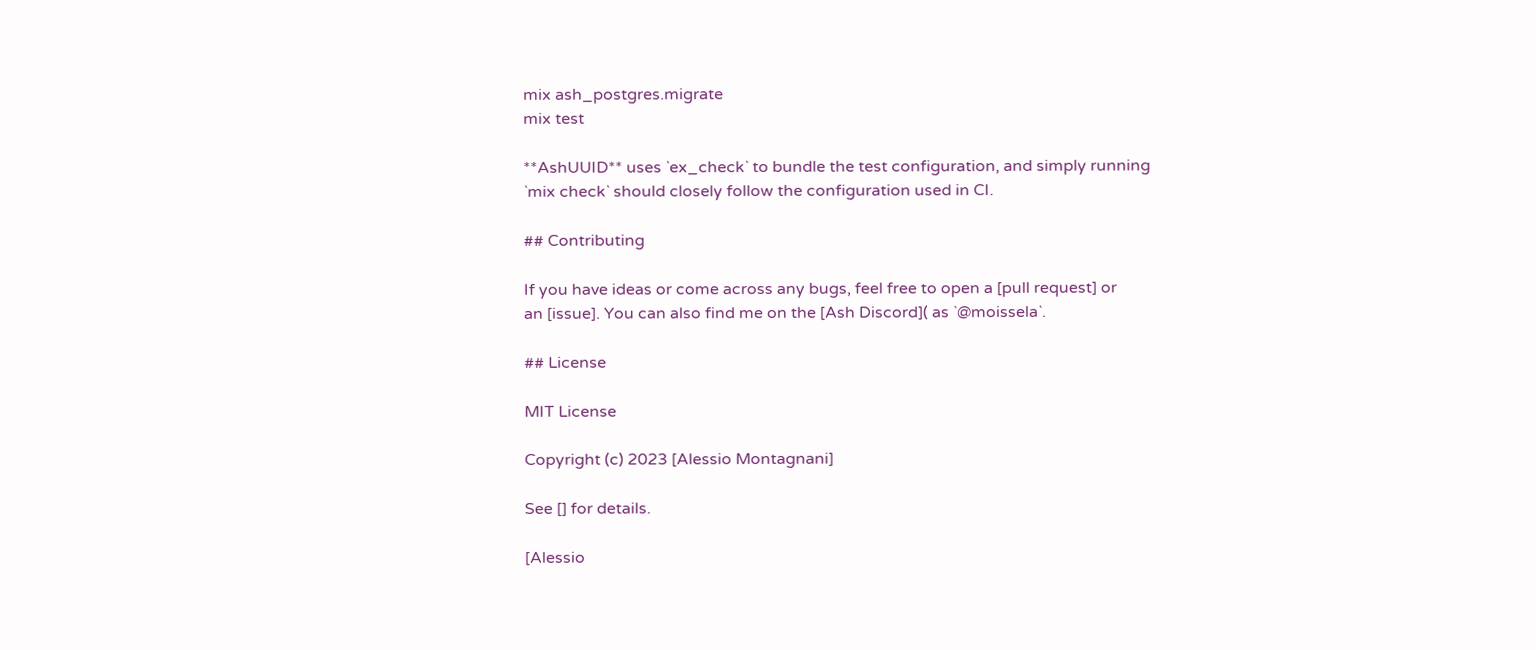mix ash_postgres.migrate
mix test

**AshUUID** uses `ex_check` to bundle the test configuration, and simply running
`mix check` should closely follow the configuration used in CI.

## Contributing

If you have ideas or come across any bugs, feel free to open a [pull request] or
an [issue]. You can also find me on the [Ash Discord]( as `@moissela`.

## License

MIT License

Copyright (c) 2023 [Alessio Montagnani]

See [] for details.

[Alessio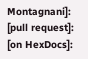Montagnani]:
[pull request]:
[on HexDocs]: